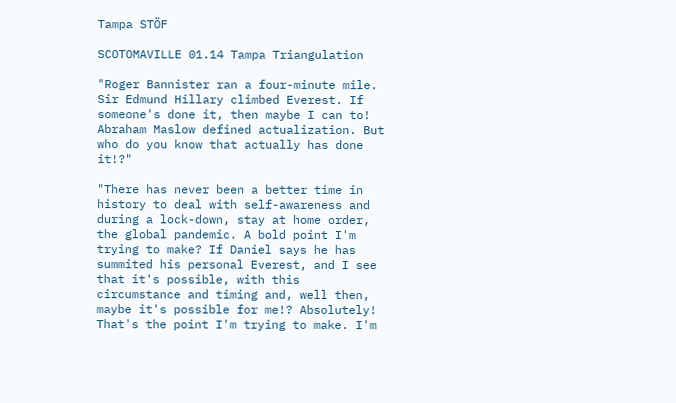Tampa STÖF

SCOTOMAVILLE 01.14 Tampa Triangulation

"Roger Bannister ran a four-minute mile. Sir Edmund Hillary climbed Everest. If someone's done it, then maybe I can to! Abraham Maslow defined actualization. But who do you know that actually has done it!?"

"There has never been a better time in history to deal with self-awareness and during a lock-down, stay at home order, the global pandemic. A bold point I'm trying to make? If Daniel says he has summited his personal Everest, and I see that it's possible, with this circumstance and timing and, well then, maybe it's possible for me!? Absolutely! That's the point I'm trying to make. I'm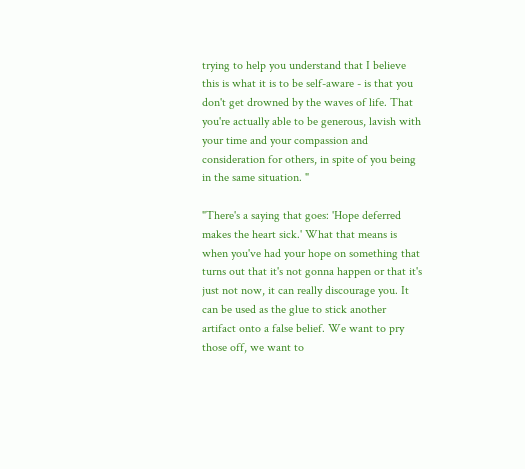trying to help you understand that I believe this is what it is to be self-aware - is that you don't get drowned by the waves of life. That you're actually able to be generous, lavish with your time and your compassion and consideration for others, in spite of you being in the same situation. "

"There's a saying that goes: 'Hope deferred makes the heart sick.' What that means is when you've had your hope on something that turns out that it's not gonna happen or that it's just not now, it can really discourage you. It can be used as the glue to stick another artifact onto a false belief. We want to pry those off, we want to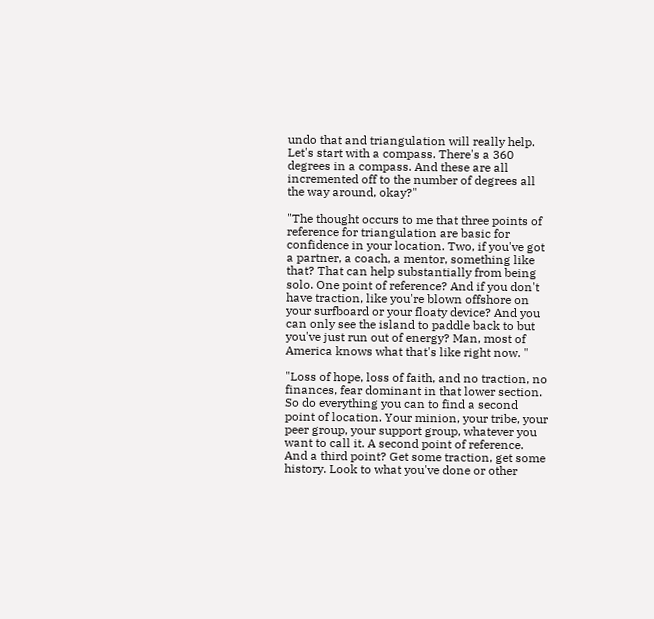undo that and triangulation will really help. Let's start with a compass. There's a 360 degrees in a compass. And these are all incremented off to the number of degrees all the way around, okay?"

"The thought occurs to me that three points of reference for triangulation are basic for confidence in your location. Two, if you've got a partner, a coach, a mentor, something like that? That can help substantially from being solo. One point of reference? And if you don't have traction, like you're blown offshore on your surfboard or your floaty device? And you can only see the island to paddle back to but you've just run out of energy? Man, most of America knows what that's like right now. "

"Loss of hope, loss of faith, and no traction, no finances, fear dominant in that lower section. So do everything you can to find a second point of location. Your minion, your tribe, your peer group, your support group, whatever you want to call it. A second point of reference. And a third point? Get some traction, get some history. Look to what you've done or other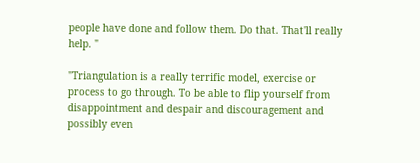people have done and follow them. Do that. That'll really help. "

"Triangulation is a really terrific model, exercise or process to go through. To be able to flip yourself from disappointment and despair and discouragement and possibly even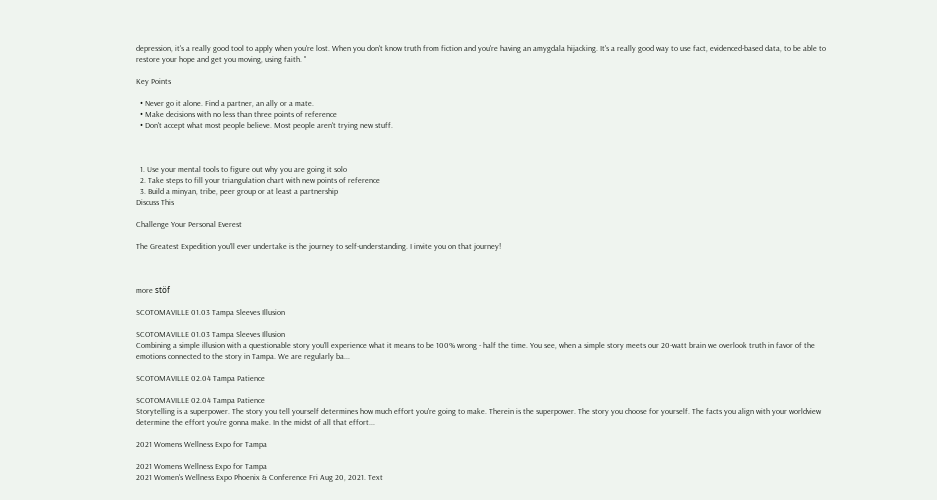depression, it's a really good tool to apply when you're lost. When you don't know truth from fiction and you're having an amygdala hijacking. It's a really good way to use fact, evidenced-based data, to be able to restore your hope and get you moving, using faith. "

Key Points

  • Never go it alone. Find a partner, an ally or a mate.
  • Make decisions with no less than three points of reference
  • Don't accept what most people believe. Most people aren't trying new stuff.



  1. Use your mental tools to figure out why you are going it solo
  2. Take steps to fill your triangulation chart with new points of reference
  3. Build a minyan, tribe, peer group or at least a partnership
Discuss This

Challenge Your Personal Everest

The Greatest Expedition you'll ever undertake is the journey to self-understanding. I invite you on that journey!



more stöf

SCOTOMAVILLE 01.03 Tampa Sleeves Illusion

SCOTOMAVILLE 01.03 Tampa Sleeves Illusion
Combining a simple illusion with a questionable story you'll experience what it means to be 100% wrong - half the time. You see, when a simple story meets our 20-watt brain we overlook truth in favor of the emotions connected to the story in Tampa. We are regularly ba...

SCOTOMAVILLE 02.04 Tampa Patience

SCOTOMAVILLE 02.04 Tampa Patience
Storytelling is a superpower. The story you tell yourself determines how much effort you're going to make. Therein is the superpower. The story you choose for yourself. The facts you align with your worldview determine the effort you're gonna make. In the midst of all that effort...

2021 Womens Wellness Expo for Tampa

2021 Womens Wellness Expo for Tampa
2021 Women's Wellness Expo Phoenix & Conference Fri Aug 20, 2021. Text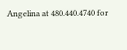Angelina at 480.440.4740 for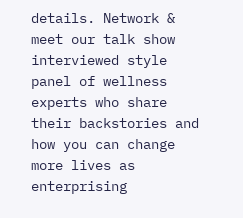details. Network & meet our talk show interviewed style panel of wellness experts who share their backstories and how you can change more lives as enterprising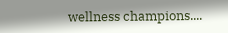wellness champions....